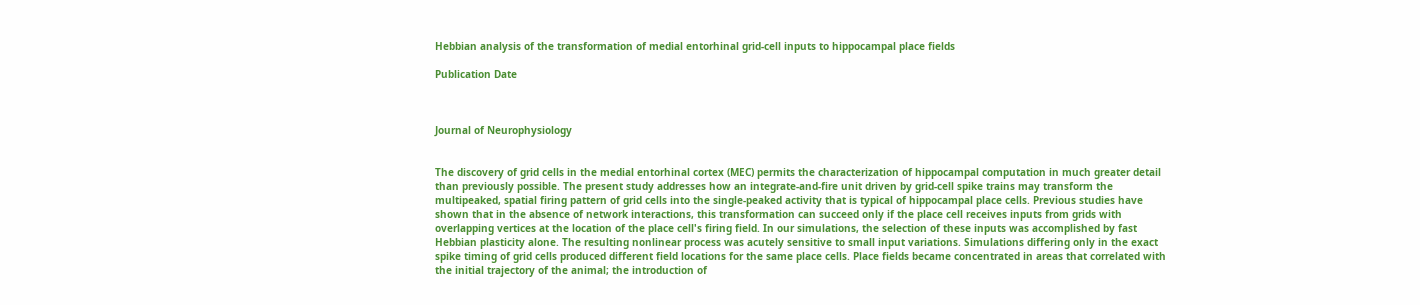Hebbian analysis of the transformation of medial entorhinal grid-cell inputs to hippocampal place fields

Publication Date



Journal of Neurophysiology


The discovery of grid cells in the medial entorhinal cortex (MEC) permits the characterization of hippocampal computation in much greater detail than previously possible. The present study addresses how an integrate-and-fire unit driven by grid-cell spike trains may transform the multipeaked, spatial firing pattern of grid cells into the single-peaked activity that is typical of hippocampal place cells. Previous studies have shown that in the absence of network interactions, this transformation can succeed only if the place cell receives inputs from grids with overlapping vertices at the location of the place cell's firing field. In our simulations, the selection of these inputs was accomplished by fast Hebbian plasticity alone. The resulting nonlinear process was acutely sensitive to small input variations. Simulations differing only in the exact spike timing of grid cells produced different field locations for the same place cells. Place fields became concentrated in areas that correlated with the initial trajectory of the animal; the introduction of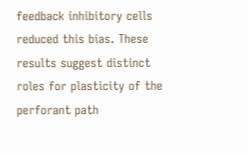feedback inhibitory cells reduced this bias. These results suggest distinct roles for plasticity of the perforant path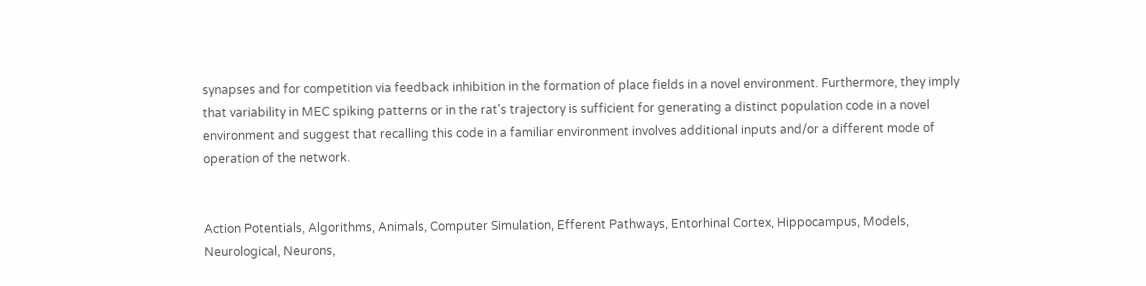synapses and for competition via feedback inhibition in the formation of place fields in a novel environment. Furthermore, they imply that variability in MEC spiking patterns or in the rat's trajectory is sufficient for generating a distinct population code in a novel environment and suggest that recalling this code in a familiar environment involves additional inputs and/or a different mode of operation of the network.


Action Potentials, Algorithms, Animals, Computer Simulation, Efferent Pathways, Entorhinal Cortex, Hippocampus, Models, Neurological, Neurons,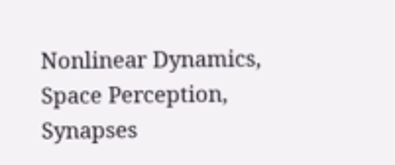Nonlinear Dynamics, Space Perception, Synapses